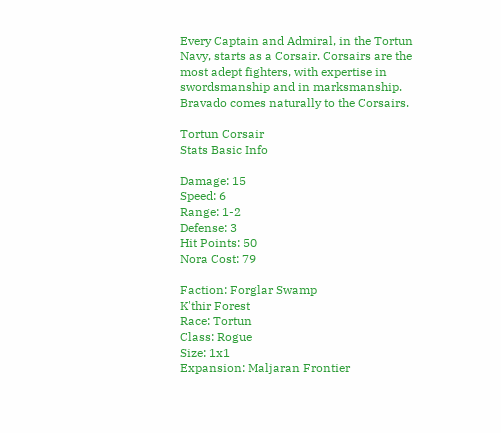Every Captain and Admiral, in the Tortun Navy, starts as a Corsair. Corsairs are the most adept fighters, with expertise in swordsmanship and in marksmanship. Bravado comes naturally to the Corsairs.

Tortun Corsair
Stats Basic Info

Damage: 15
Speed: 6
Range: 1-2
Defense: 3
Hit Points: 50
Nora Cost: 79

Faction: Forglar Swamp
K'thir Forest
Race: Tortun
Class: Rogue
Size: 1x1
Expansion: Maljaran Frontier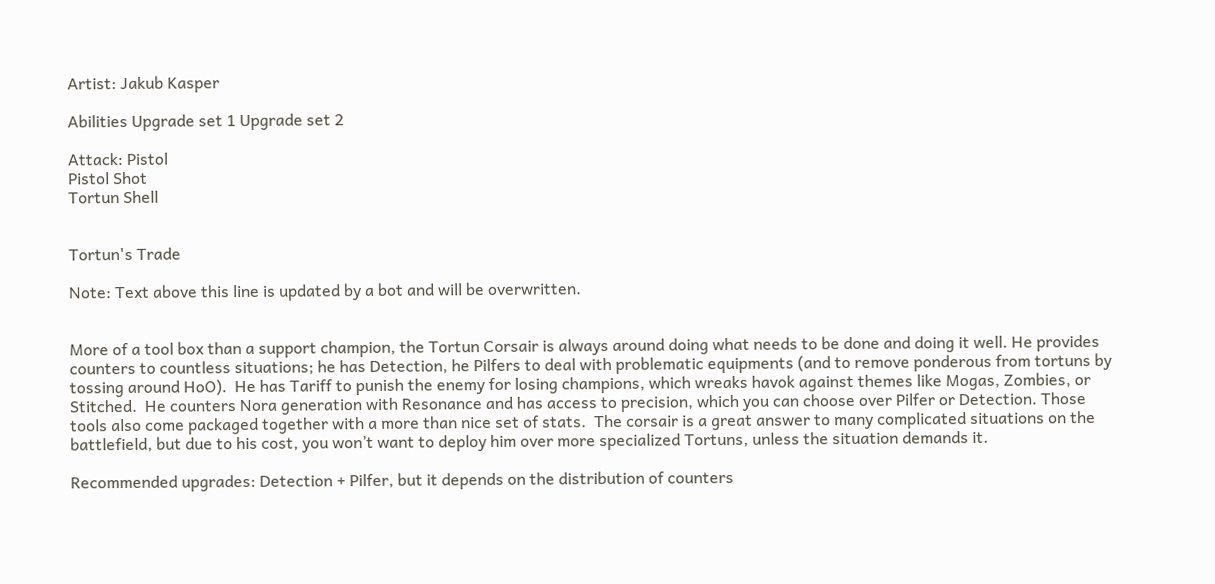Artist: Jakub Kasper

Abilities Upgrade set 1 Upgrade set 2

Attack: Pistol
Pistol Shot
Tortun Shell


Tortun's Trade

Note: Text above this line is updated by a bot and will be overwritten.


More of a tool box than a support champion, the Tortun Corsair is always around doing what needs to be done and doing it well. He provides counters to countless situations; he has Detection, he Pilfers to deal with problematic equipments (and to remove ponderous from tortuns by tossing around HoO).  He has Tariff to punish the enemy for losing champions, which wreaks havok against themes like Mogas, Zombies, or Stitched.  He counters Nora generation with Resonance and has access to precision, which you can choose over Pilfer or Detection. Those tools also come packaged together with a more than nice set of stats.  The corsair is a great answer to many complicated situations on the battlefield, but due to his cost, you won’t want to deploy him over more specialized Tortuns, unless the situation demands it.

Recommended upgrades: Detection + Pilfer, but it depends on the distribution of counters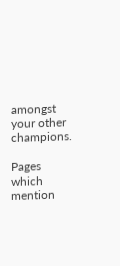amongst your other champions.

Pages which mention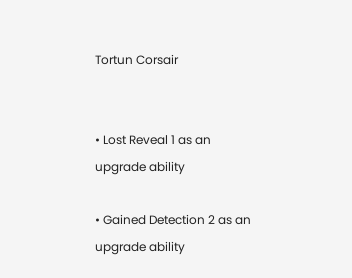Tortun Corsair


• Lost Reveal 1 as an upgrade ability

• Gained Detection 2 as an upgrade ability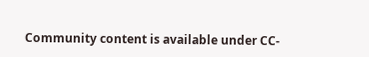Community content is available under CC-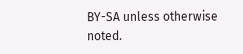BY-SA unless otherwise noted.